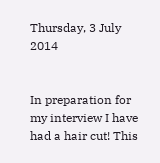Thursday, 3 July 2014


In preparation for my interview I have had a hair cut! This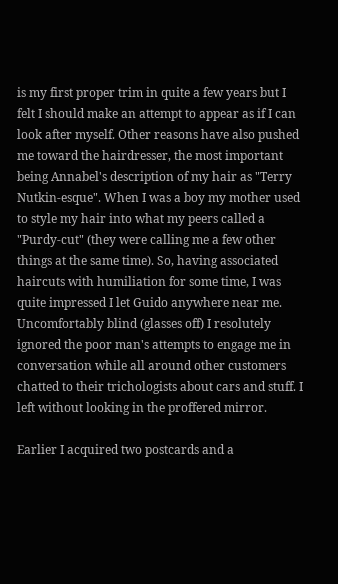is my first proper trim in quite a few years but I felt I should make an attempt to appear as if I can look after myself. Other reasons have also pushed me toward the hairdresser, the most important being Annabel's description of my hair as "Terry Nutkin-esque". When I was a boy my mother used to style my hair into what my peers called a "Purdy-cut" (they were calling me a few other things at the same time). So, having associated haircuts with humiliation for some time, I was quite impressed I let Guido anywhere near me. Uncomfortably blind (glasses off) I resolutely ignored the poor man's attempts to engage me in conversation while all around other customers chatted to their trichologists about cars and stuff. I left without looking in the proffered mirror.

Earlier I acquired two postcards and a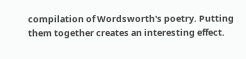compilation of Wordsworth's poetry. Putting them together creates an interesting effect.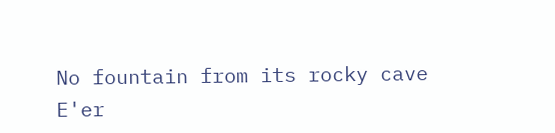No fountain from its rocky cave
E'er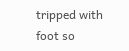tripped with foot so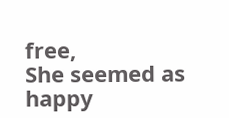free,
She seemed as happy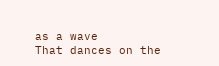as a wave
That dances on the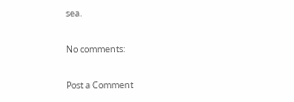sea.

No comments:

Post a Comment